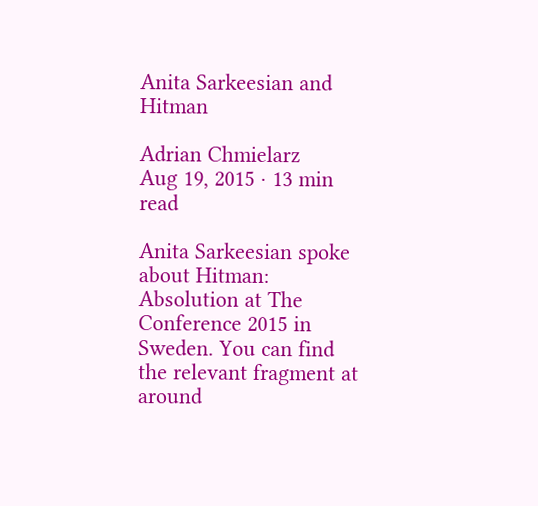Anita Sarkeesian and Hitman

Adrian Chmielarz
Aug 19, 2015 · 13 min read

Anita Sarkeesian spoke about Hitman: Absolution at The Conference 2015 in Sweden. You can find the relevant fragment at around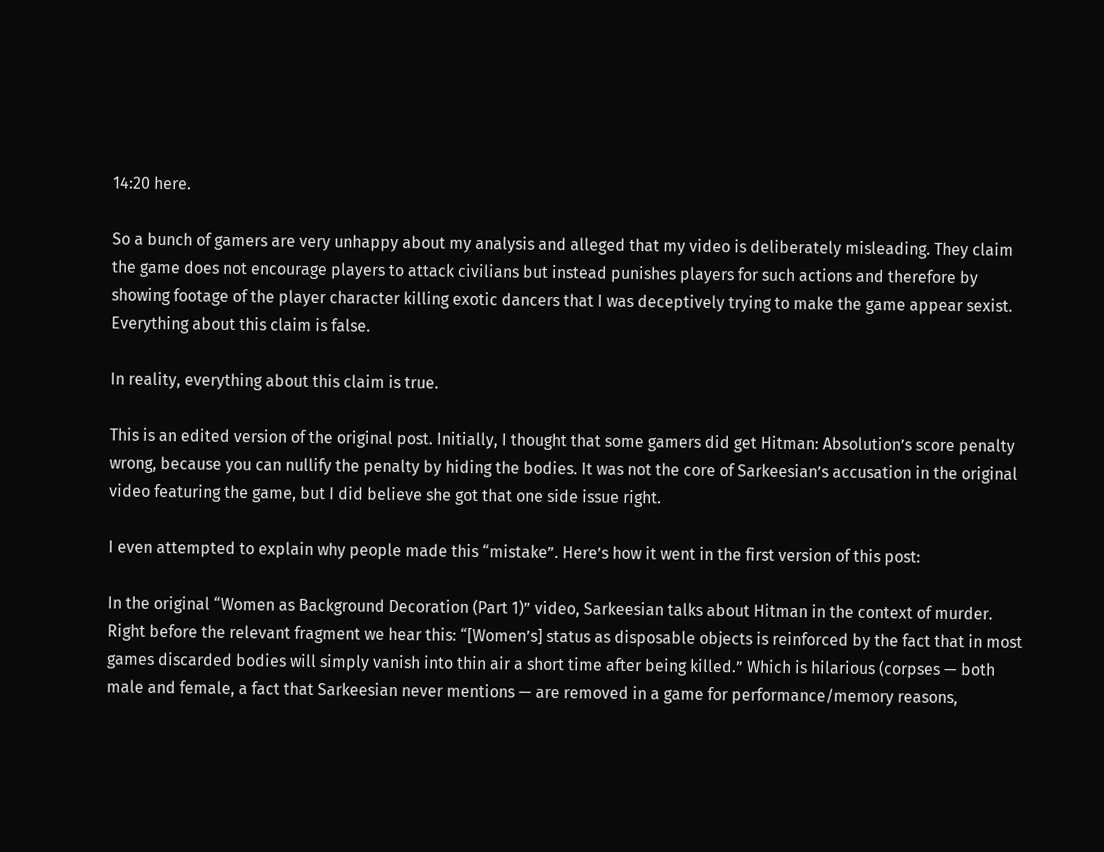14:20 here.

So a bunch of gamers are very unhappy about my analysis and alleged that my video is deliberately misleading. They claim the game does not encourage players to attack civilians but instead punishes players for such actions and therefore by showing footage of the player character killing exotic dancers that I was deceptively trying to make the game appear sexist. Everything about this claim is false.

In reality, everything about this claim is true.

This is an edited version of the original post. Initially, I thought that some gamers did get Hitman: Absolution’s score penalty wrong, because you can nullify the penalty by hiding the bodies. It was not the core of Sarkeesian’s accusation in the original video featuring the game, but I did believe she got that one side issue right.

I even attempted to explain why people made this “mistake”. Here’s how it went in the first version of this post:

In the original “Women as Background Decoration (Part 1)” video, Sarkeesian talks about Hitman in the context of murder. Right before the relevant fragment we hear this: “[Women’s] status as disposable objects is reinforced by the fact that in most games discarded bodies will simply vanish into thin air a short time after being killed.” Which is hilarious (corpses — both male and female, a fact that Sarkeesian never mentions — are removed in a game for performance/memory reasons,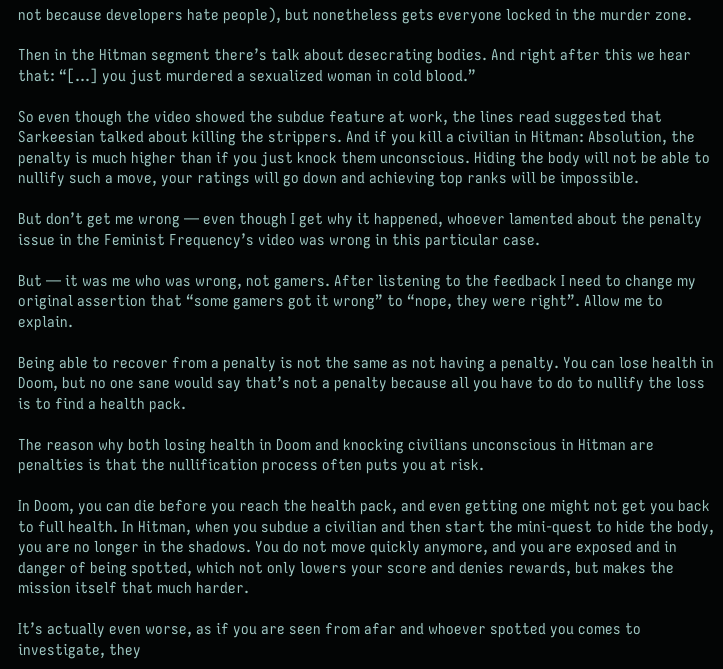not because developers hate people), but nonetheless gets everyone locked in the murder zone.

Then in the Hitman segment there’s talk about desecrating bodies. And right after this we hear that: “[…] you just murdered a sexualized woman in cold blood.”

So even though the video showed the subdue feature at work, the lines read suggested that Sarkeesian talked about killing the strippers. And if you kill a civilian in Hitman: Absolution, the penalty is much higher than if you just knock them unconscious. Hiding the body will not be able to nullify such a move, your ratings will go down and achieving top ranks will be impossible.

But don’t get me wrong — even though I get why it happened, whoever lamented about the penalty issue in the Feminist Frequency’s video was wrong in this particular case.

But — it was me who was wrong, not gamers. After listening to the feedback I need to change my original assertion that “some gamers got it wrong” to “nope, they were right”. Allow me to explain.

Being able to recover from a penalty is not the same as not having a penalty. You can lose health in Doom, but no one sane would say that’s not a penalty because all you have to do to nullify the loss is to find a health pack.

The reason why both losing health in Doom and knocking civilians unconscious in Hitman are penalties is that the nullification process often puts you at risk.

In Doom, you can die before you reach the health pack, and even getting one might not get you back to full health. In Hitman, when you subdue a civilian and then start the mini-quest to hide the body, you are no longer in the shadows. You do not move quickly anymore, and you are exposed and in danger of being spotted, which not only lowers your score and denies rewards, but makes the mission itself that much harder.

It’s actually even worse, as if you are seen from afar and whoever spotted you comes to investigate, they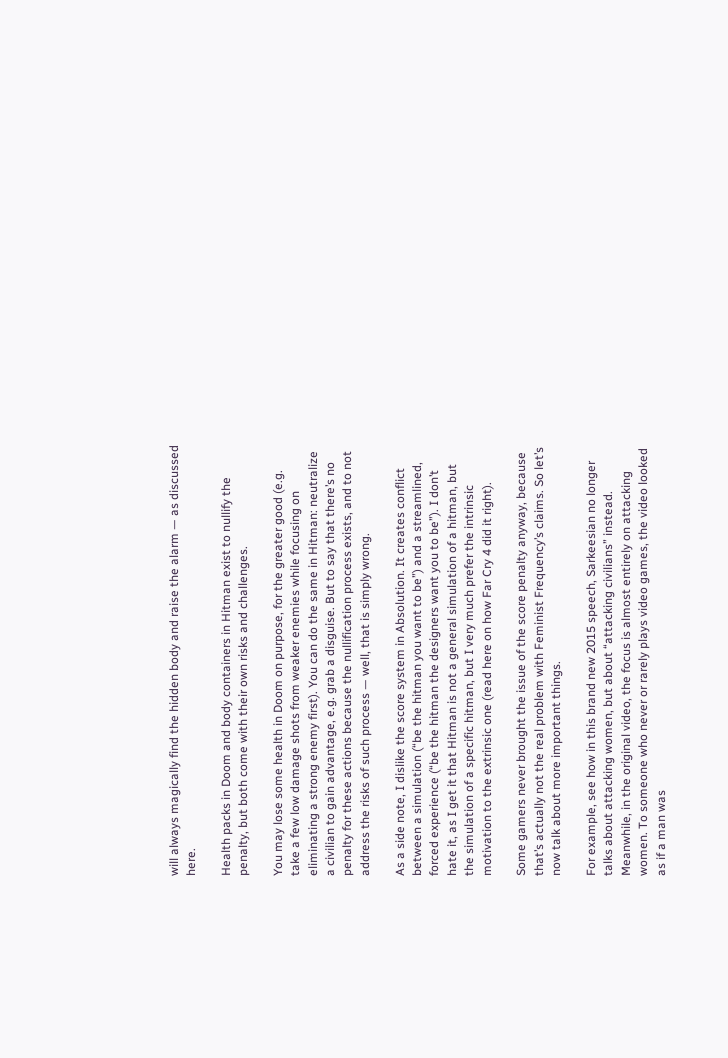will always magically find the hidden body and raise the alarm — as discussed here.

Health packs in Doom and body containers in Hitman exist to nullify the penalty, but both come with their own risks and challenges.

You may lose some health in Doom on purpose, for the greater good (e.g. take a few low damage shots from weaker enemies while focusing on eliminating a strong enemy first). You can do the same in Hitman: neutralize a civilian to gain advantage, e.g. grab a disguise. But to say that there’s no penalty for these actions because the nullification process exists, and to not address the risks of such process — well, that is simply wrong.

As a side note, I dislike the score system in Absolution. It creates conflict between a simulation (“be the hitman you want to be”) and a streamlined, forced experience (“be the hitman the designers want you to be”). I don’t hate it, as I get it that Hitman is not a general simulation of a hitman, but the simulation of a specific hitman, but I very much prefer the intrinsic motivation to the extrinsic one (read here on how Far Cry 4 did it right).

Some gamers never brought the issue of the score penalty anyway, because that’s actually not the real problem with Feminist Frequency’s claims. So let’s now talk about more important things.

For example, see how in this brand new 2015 speech, Sarkeesian no longer talks about attacking women, but about “attacking civilians” instead. Meanwhile, in the original video, the focus is almost entirely on attacking women. To someone who never or rarely plays video games, the video looked as if a man was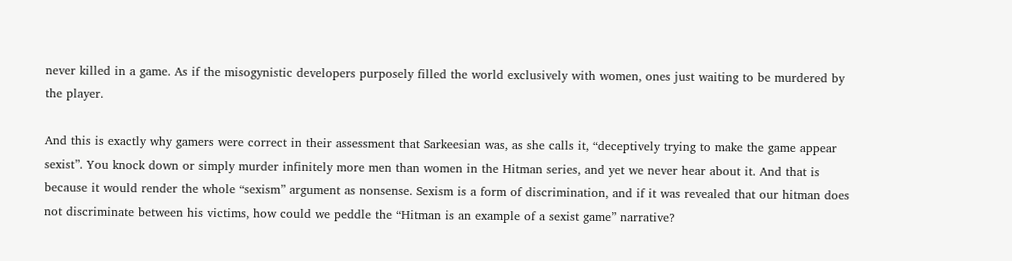never killed in a game. As if the misogynistic developers purposely filled the world exclusively with women, ones just waiting to be murdered by the player.

And this is exactly why gamers were correct in their assessment that Sarkeesian was, as she calls it, “deceptively trying to make the game appear sexist”. You knock down or simply murder infinitely more men than women in the Hitman series, and yet we never hear about it. And that is because it would render the whole “sexism” argument as nonsense. Sexism is a form of discrimination, and if it was revealed that our hitman does not discriminate between his victims, how could we peddle the “Hitman is an example of a sexist game” narrative?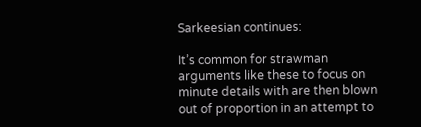Sarkeesian continues:

It’s common for strawman arguments like these to focus on minute details with are then blown out of proportion in an attempt to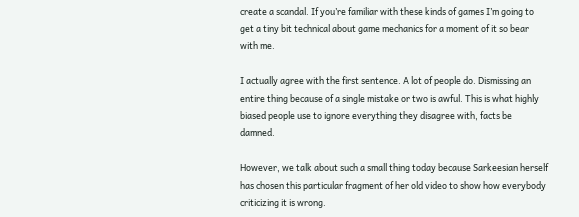create a scandal. If you’re familiar with these kinds of games I’m going to get a tiny bit technical about game mechanics for a moment of it so bear with me.

I actually agree with the first sentence. A lot of people do. Dismissing an entire thing because of a single mistake or two is awful. This is what highly biased people use to ignore everything they disagree with, facts be damned.

However, we talk about such a small thing today because Sarkeesian herself has chosen this particular fragment of her old video to show how everybody criticizing it is wrong.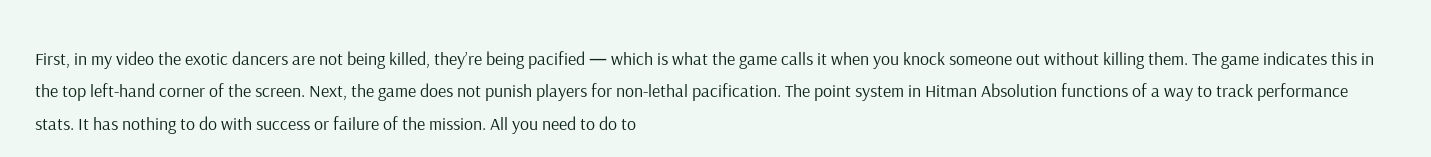First, in my video the exotic dancers are not being killed, they’re being pacified — which is what the game calls it when you knock someone out without killing them. The game indicates this in the top left-hand corner of the screen. Next, the game does not punish players for non-lethal pacification. The point system in Hitman Absolution functions of a way to track performance stats. It has nothing to do with success or failure of the mission. All you need to do to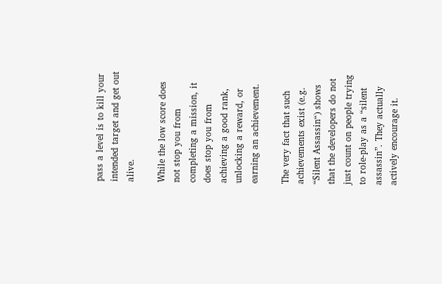pass a level is to kill your intended target and get out alive.

While the low score does not stop you from completing a mission, it does stop you from achieving a good rank, unlocking a reward, or earning an achievement.

The very fact that such achievements exist (e.g. “Silent Assassin“) shows that the developers do not just count on people trying to role-play as a “silent assassin”. They actually actively encourage it.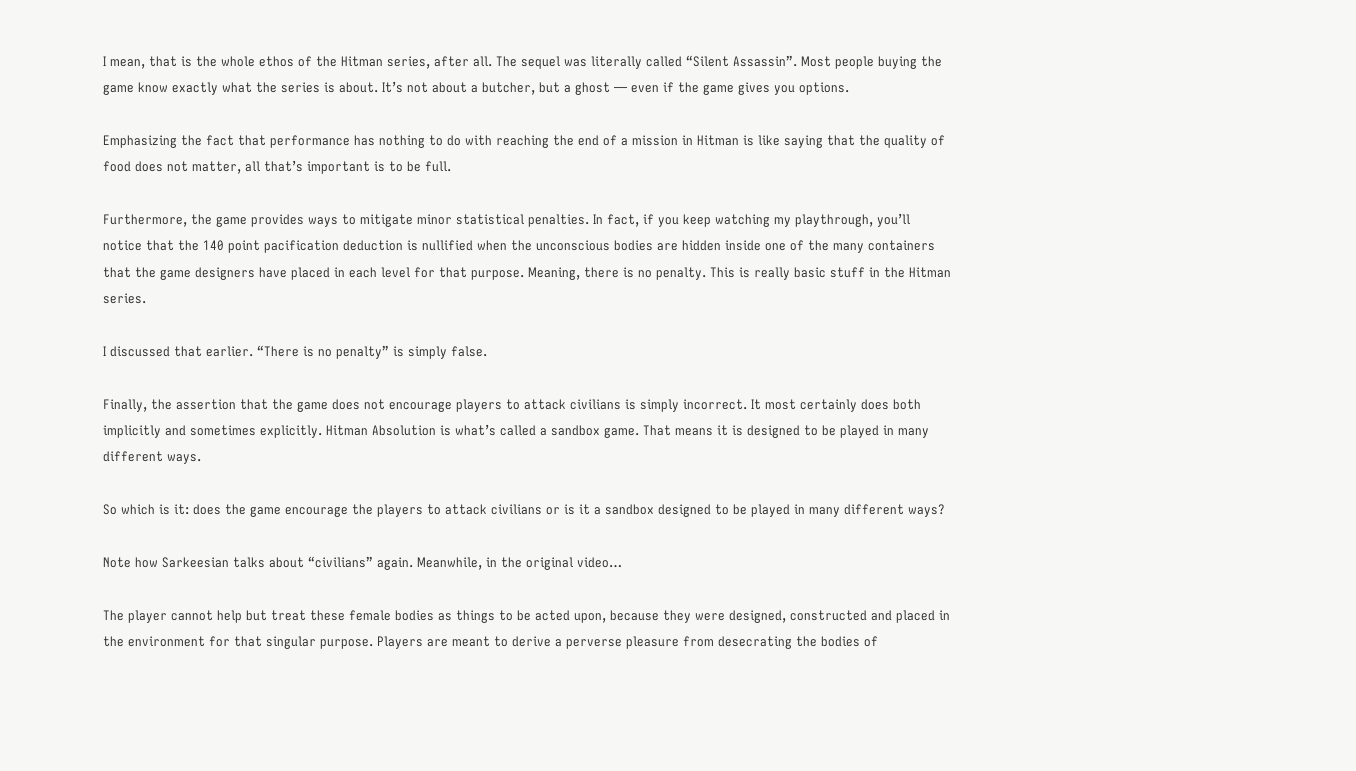I mean, that is the whole ethos of the Hitman series, after all. The sequel was literally called “Silent Assassin”. Most people buying the game know exactly what the series is about. It’s not about a butcher, but a ghost — even if the game gives you options.

Emphasizing the fact that performance has nothing to do with reaching the end of a mission in Hitman is like saying that the quality of food does not matter, all that’s important is to be full.

Furthermore, the game provides ways to mitigate minor statistical penalties. In fact, if you keep watching my playthrough, you’ll notice that the 140 point pacification deduction is nullified when the unconscious bodies are hidden inside one of the many containers that the game designers have placed in each level for that purpose. Meaning, there is no penalty. This is really basic stuff in the Hitman series.

I discussed that earlier. “There is no penalty” is simply false.

Finally, the assertion that the game does not encourage players to attack civilians is simply incorrect. It most certainly does both implicitly and sometimes explicitly. Hitman Absolution is what’s called a sandbox game. That means it is designed to be played in many different ways.

So which is it: does the game encourage the players to attack civilians or is it a sandbox designed to be played in many different ways?

Note how Sarkeesian talks about “civilians” again. Meanwhile, in the original video…

The player cannot help but treat these female bodies as things to be acted upon, because they were designed, constructed and placed in the environment for that singular purpose. Players are meant to derive a perverse pleasure from desecrating the bodies of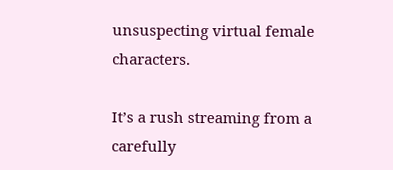unsuspecting virtual female characters.

It’s a rush streaming from a carefully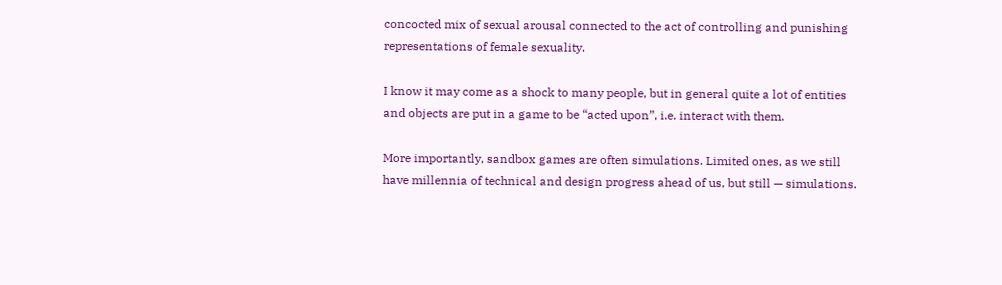concocted mix of sexual arousal connected to the act of controlling and punishing representations of female sexuality.

I know it may come as a shock to many people, but in general quite a lot of entities and objects are put in a game to be “acted upon”, i.e. interact with them.

More importantly, sandbox games are often simulations. Limited ones, as we still have millennia of technical and design progress ahead of us, but still — simulations.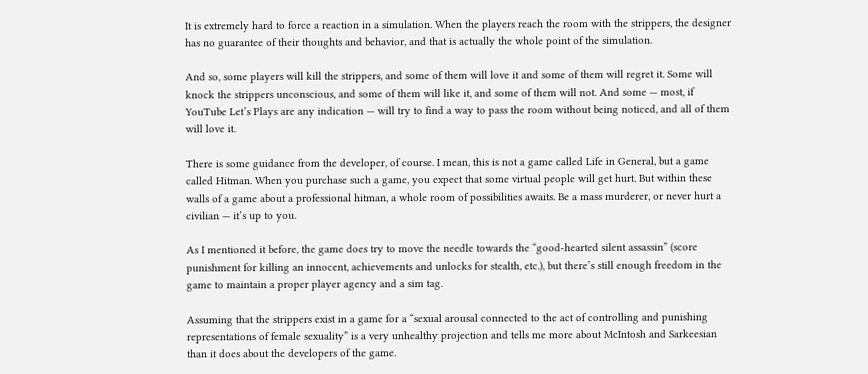It is extremely hard to force a reaction in a simulation. When the players reach the room with the strippers, the designer has no guarantee of their thoughts and behavior, and that is actually the whole point of the simulation.

And so, some players will kill the strippers, and some of them will love it and some of them will regret it. Some will knock the strippers unconscious, and some of them will like it, and some of them will not. And some — most, if YouTube Let’s Plays are any indication — will try to find a way to pass the room without being noticed, and all of them will love it.

There is some guidance from the developer, of course. I mean, this is not a game called Life in General, but a game called Hitman. When you purchase such a game, you expect that some virtual people will get hurt. But within these walls of a game about a professional hitman, a whole room of possibilities awaits. Be a mass murderer, or never hurt a civilian — it’s up to you.

As I mentioned it before, the game does try to move the needle towards the “good-hearted silent assassin” (score punishment for killing an innocent, achievements and unlocks for stealth, etc.), but there’s still enough freedom in the game to maintain a proper player agency and a sim tag.

Assuming that the strippers exist in a game for a “sexual arousal connected to the act of controlling and punishing representations of female sexuality” is a very unhealthy projection and tells me more about McIntosh and Sarkeesian than it does about the developers of the game.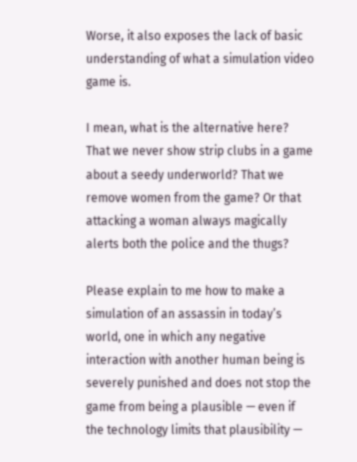Worse, it also exposes the lack of basic understanding of what a simulation video game is.

I mean, what is the alternative here? That we never show strip clubs in a game about a seedy underworld? That we remove women from the game? Or that attacking a woman always magically alerts both the police and the thugs?

Please explain to me how to make a simulation of an assassin in today’s world, one in which any negative interaction with another human being is severely punished and does not stop the game from being a plausible — even if the technology limits that plausibility —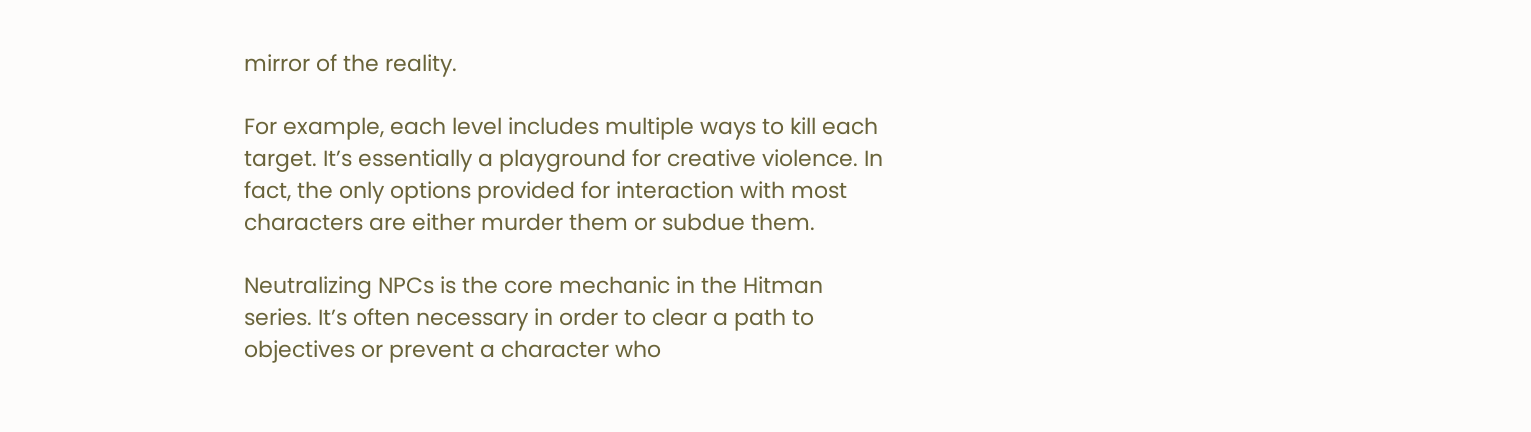mirror of the reality.

For example, each level includes multiple ways to kill each target. It’s essentially a playground for creative violence. In fact, the only options provided for interaction with most characters are either murder them or subdue them.

Neutralizing NPCs is the core mechanic in the Hitman series. It’s often necessary in order to clear a path to objectives or prevent a character who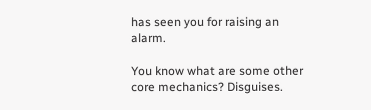has seen you for raising an alarm.

You know what are some other core mechanics? Disguises.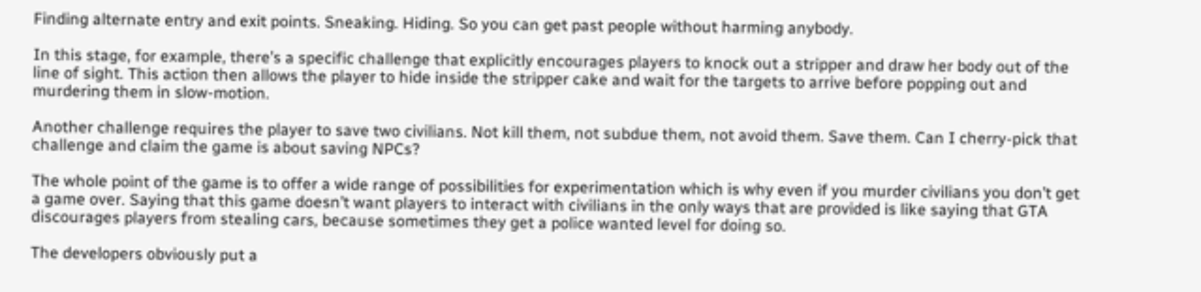Finding alternate entry and exit points. Sneaking. Hiding. So you can get past people without harming anybody.

In this stage, for example, there’s a specific challenge that explicitly encourages players to knock out a stripper and draw her body out of the line of sight. This action then allows the player to hide inside the stripper cake and wait for the targets to arrive before popping out and murdering them in slow-motion.

Another challenge requires the player to save two civilians. Not kill them, not subdue them, not avoid them. Save them. Can I cherry-pick that challenge and claim the game is about saving NPCs?

The whole point of the game is to offer a wide range of possibilities for experimentation which is why even if you murder civilians you don’t get a game over. Saying that this game doesn’t want players to interact with civilians in the only ways that are provided is like saying that GTA discourages players from stealing cars, because sometimes they get a police wanted level for doing so.

The developers obviously put a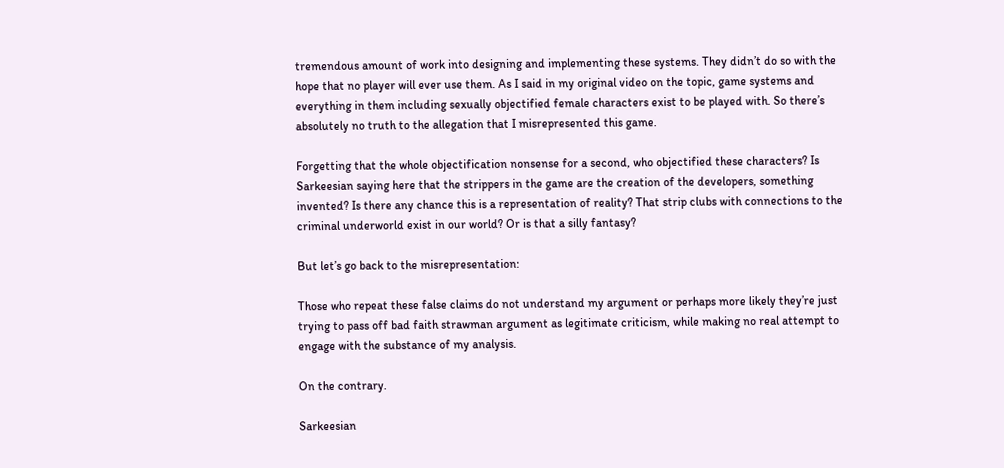tremendous amount of work into designing and implementing these systems. They didn’t do so with the hope that no player will ever use them. As I said in my original video on the topic, game systems and everything in them including sexually objectified female characters exist to be played with. So there’s absolutely no truth to the allegation that I misrepresented this game.

Forgetting that the whole objectification nonsense for a second, who objectified these characters? Is Sarkeesian saying here that the strippers in the game are the creation of the developers, something invented? Is there any chance this is a representation of reality? That strip clubs with connections to the criminal underworld exist in our world? Or is that a silly fantasy?

But let’s go back to the misrepresentation:

Those who repeat these false claims do not understand my argument or perhaps more likely they’re just trying to pass off bad faith strawman argument as legitimate criticism, while making no real attempt to engage with the substance of my analysis.

On the contrary.

Sarkeesian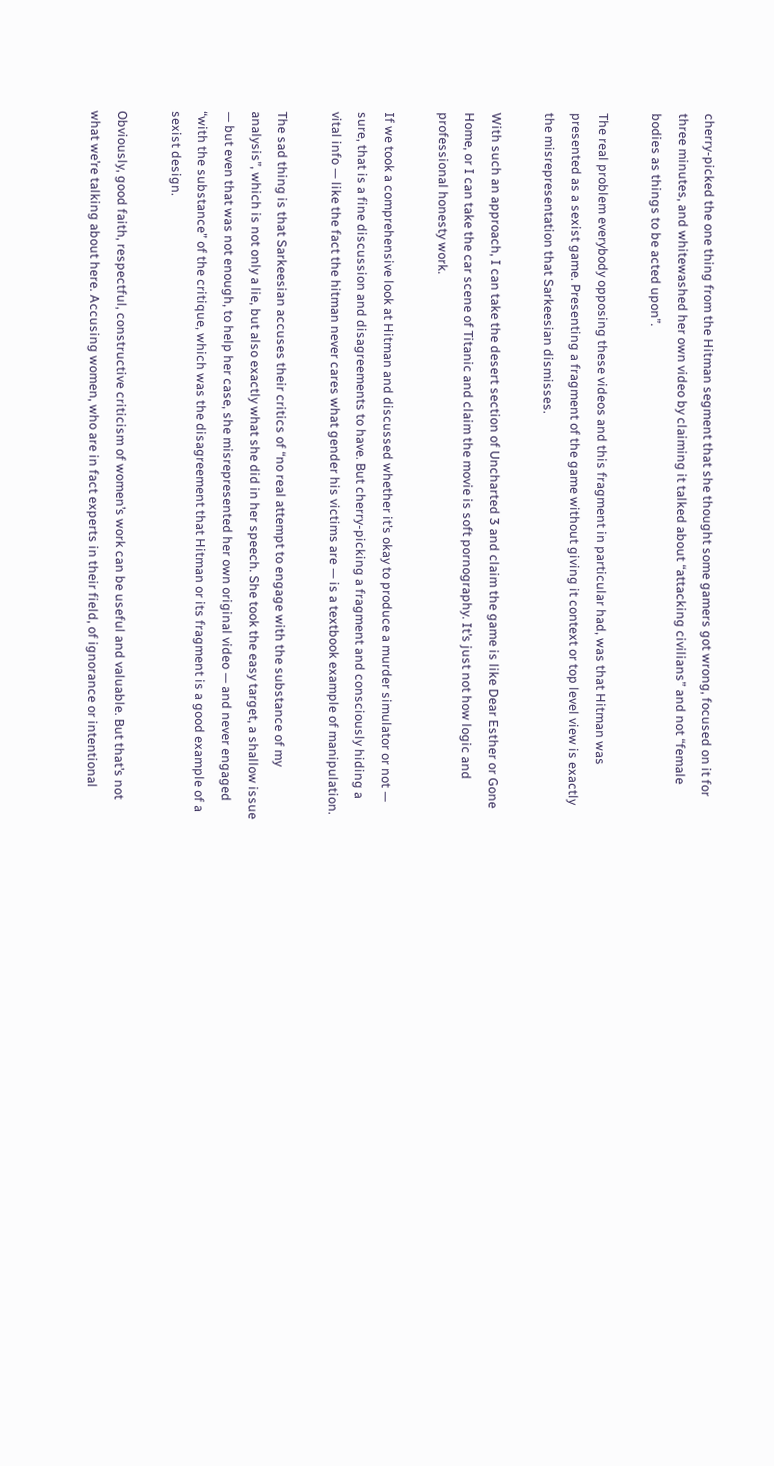cherry-picked the one thing from the Hitman segment that she thought some gamers got wrong, focused on it for three minutes, and whitewashed her own video by claiming it talked about “attacking civilians” and not “female bodies as things to be acted upon”.

The real problem everybody opposing these videos and this fragment in particular had, was that Hitman was presented as a sexist game. Presenting a fragment of the game without giving it context or top level view is exactly the misrepresentation that Sarkeesian dismisses.

With such an approach, I can take the desert section of Uncharted 3 and claim the game is like Dear Esther or Gone Home, or I can take the car scene of Titanic and claim the movie is soft pornography. It’s just not how logic and professional honesty work.

If we took a comprehensive look at Hitman and discussed whether it’s okay to produce a murder simulator or not — sure, that is a fine discussion and disagreements to have. But cherry-picking a fragment and consciously hiding a vital info — like the fact the hitman never cares what gender his victims are — is a textbook example of manipulation.

The sad thing is that Sarkeesian accuses their critics of “no real attempt to engage with the substance of my analysis”, which is not only a lie, but also exactly what she did in her speech. She took the easy target, a shallow issue — but even that was not enough, to help her case, she misrepresented her own original video — and never engaged “with the substance” of the critique, which was the disagreement that Hitman or its fragment is a good example of a sexist design.

Obviously, good faith, respectful, constructive criticism of women’s work can be useful and valuable. But that’s not what we’re talking about here. Accusing women, who are in fact experts in their field, of ignorance or intentional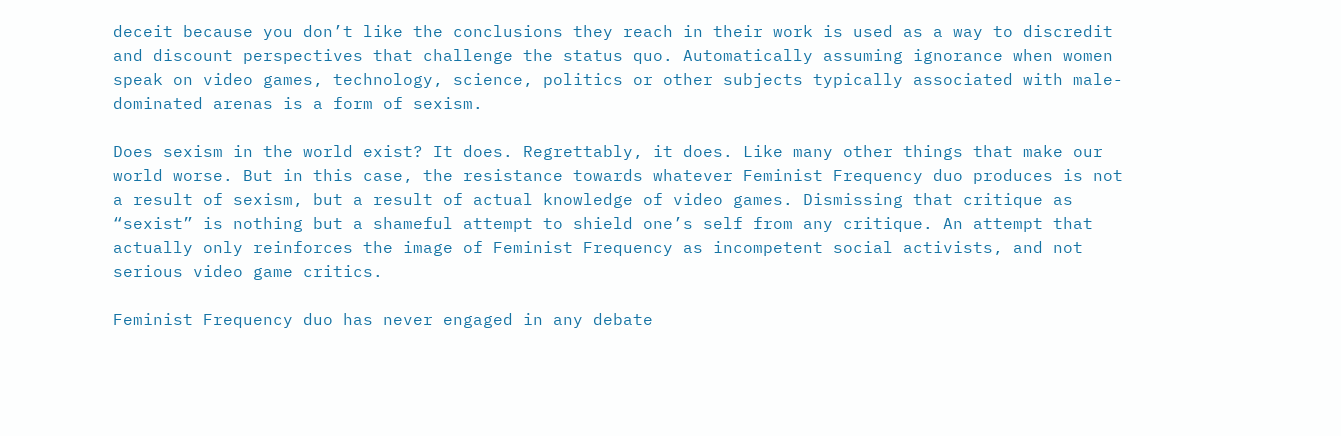deceit because you don’t like the conclusions they reach in their work is used as a way to discredit and discount perspectives that challenge the status quo. Automatically assuming ignorance when women speak on video games, technology, science, politics or other subjects typically associated with male-dominated arenas is a form of sexism.

Does sexism in the world exist? It does. Regrettably, it does. Like many other things that make our world worse. But in this case, the resistance towards whatever Feminist Frequency duo produces is not a result of sexism, but a result of actual knowledge of video games. Dismissing that critique as “sexist” is nothing but a shameful attempt to shield one’s self from any critique. An attempt that actually only reinforces the image of Feminist Frequency as incompetent social activists, and not serious video game critics.

Feminist Frequency duo has never engaged in any debate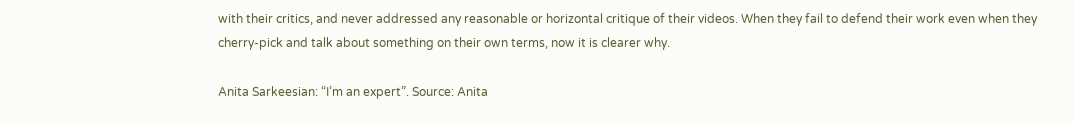with their critics, and never addressed any reasonable or horizontal critique of their videos. When they fail to defend their work even when they cherry-pick and talk about something on their own terms, now it is clearer why.

Anita Sarkeesian: “I’m an expert”. Source: Anita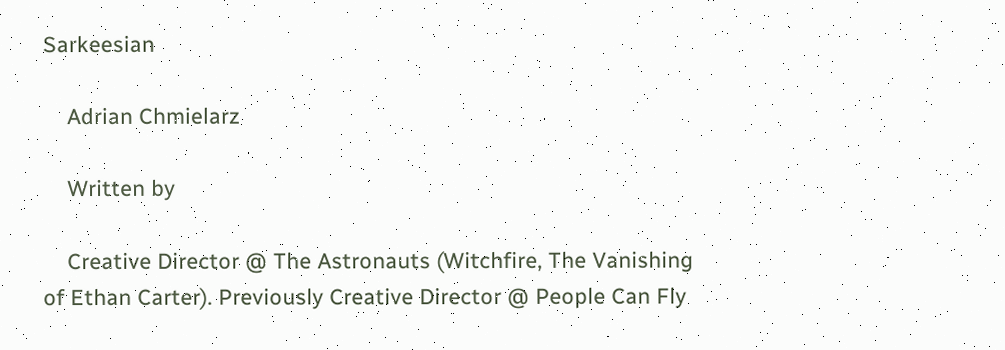Sarkeesian

    Adrian Chmielarz

    Written by

    Creative Director @ The Astronauts (Witchfire, The Vanishing of Ethan Carter). Previously Creative Director @ People Can Fly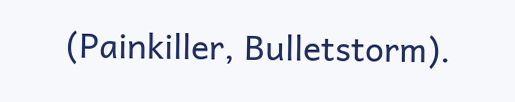(Painkiller, Bulletstorm).